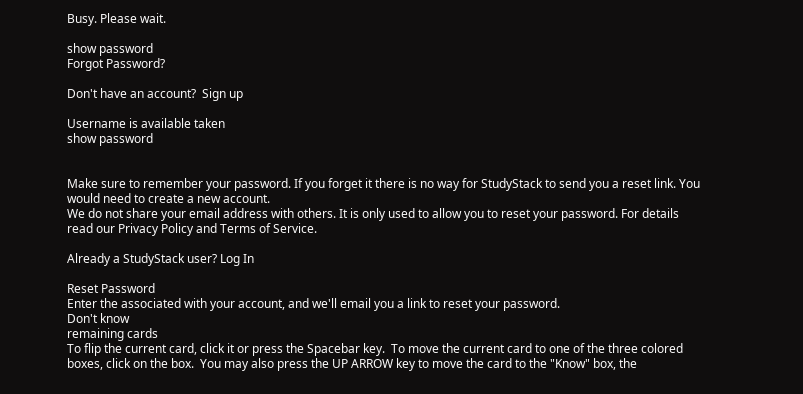Busy. Please wait.

show password
Forgot Password?

Don't have an account?  Sign up

Username is available taken
show password


Make sure to remember your password. If you forget it there is no way for StudyStack to send you a reset link. You would need to create a new account.
We do not share your email address with others. It is only used to allow you to reset your password. For details read our Privacy Policy and Terms of Service.

Already a StudyStack user? Log In

Reset Password
Enter the associated with your account, and we'll email you a link to reset your password.
Don't know
remaining cards
To flip the current card, click it or press the Spacebar key.  To move the current card to one of the three colored boxes, click on the box.  You may also press the UP ARROW key to move the card to the "Know" box, the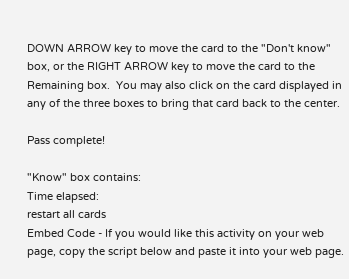DOWN ARROW key to move the card to the "Don't know" box, or the RIGHT ARROW key to move the card to the Remaining box.  You may also click on the card displayed in any of the three boxes to bring that card back to the center.

Pass complete!

"Know" box contains:
Time elapsed:
restart all cards
Embed Code - If you would like this activity on your web page, copy the script below and paste it into your web page.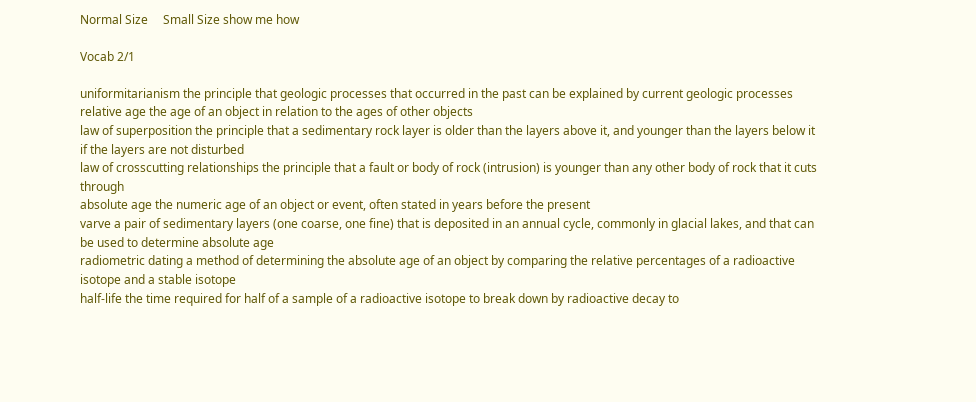Normal Size     Small Size show me how

Vocab 2/1

uniformitarianism the principle that geologic processes that occurred in the past can be explained by current geologic processes
relative age the age of an object in relation to the ages of other objects
law of superposition the principle that a sedimentary rock layer is older than the layers above it, and younger than the layers below it if the layers are not disturbed
law of crosscutting relationships the principle that a fault or body of rock (intrusion) is younger than any other body of rock that it cuts through
absolute age the numeric age of an object or event, often stated in years before the present
varve a pair of sedimentary layers (one coarse, one fine) that is deposited in an annual cycle, commonly in glacial lakes, and that can be used to determine absolute age
radiometric dating a method of determining the absolute age of an object by comparing the relative percentages of a radioactive isotope and a stable isotope
half-life the time required for half of a sample of a radioactive isotope to break down by radioactive decay to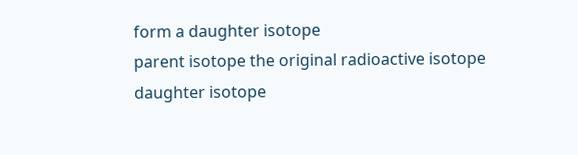form a daughter isotope
parent isotope the original radioactive isotope
daughter isotope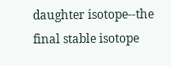daughter isotope--the final stable isotope